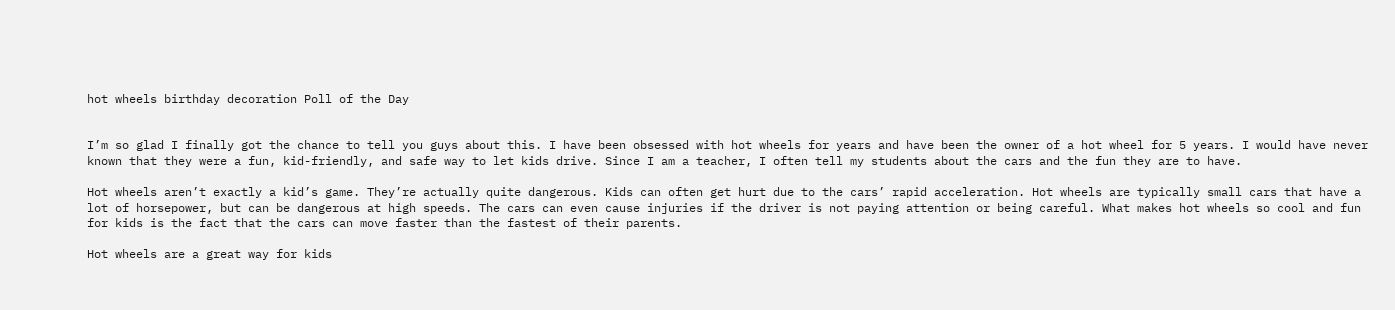hot wheels birthday decoration Poll of the Day


I’m so glad I finally got the chance to tell you guys about this. I have been obsessed with hot wheels for years and have been the owner of a hot wheel for 5 years. I would have never known that they were a fun, kid-friendly, and safe way to let kids drive. Since I am a teacher, I often tell my students about the cars and the fun they are to have.

Hot wheels aren’t exactly a kid’s game. They’re actually quite dangerous. Kids can often get hurt due to the cars’ rapid acceleration. Hot wheels are typically small cars that have a lot of horsepower, but can be dangerous at high speeds. The cars can even cause injuries if the driver is not paying attention or being careful. What makes hot wheels so cool and fun for kids is the fact that the cars can move faster than the fastest of their parents.

Hot wheels are a great way for kids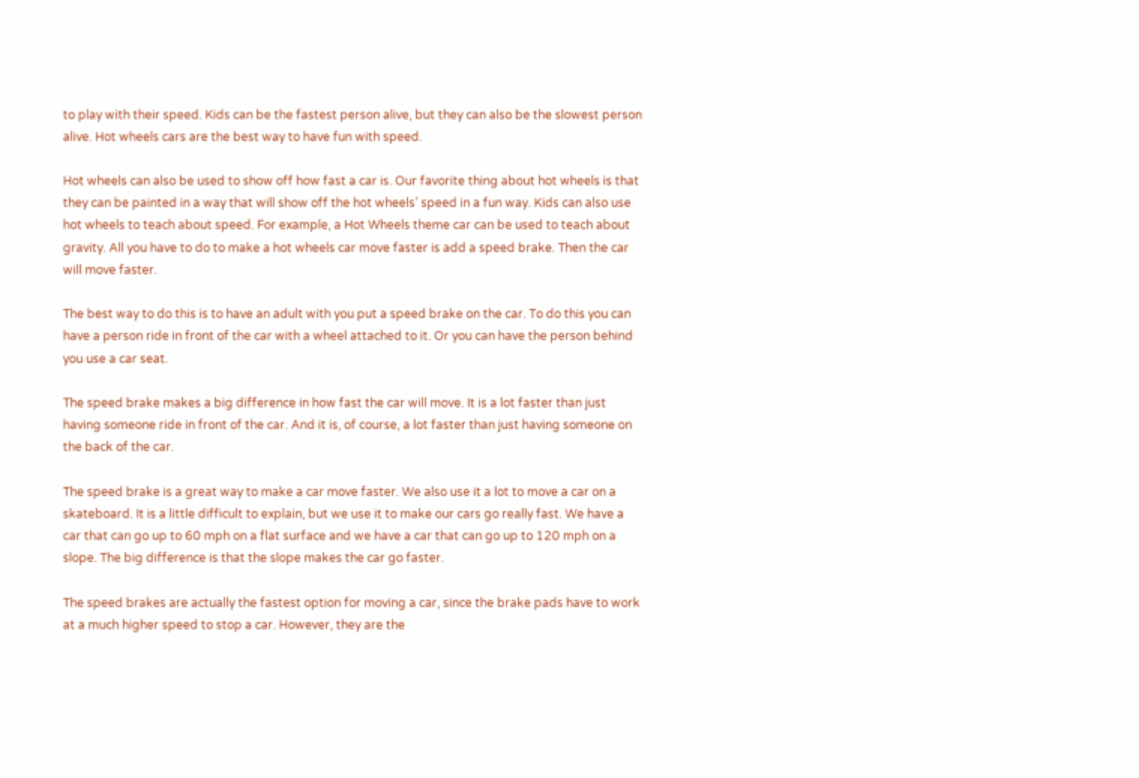to play with their speed. Kids can be the fastest person alive, but they can also be the slowest person alive. Hot wheels cars are the best way to have fun with speed.

Hot wheels can also be used to show off how fast a car is. Our favorite thing about hot wheels is that they can be painted in a way that will show off the hot wheels’ speed in a fun way. Kids can also use hot wheels to teach about speed. For example, a Hot Wheels theme car can be used to teach about gravity. All you have to do to make a hot wheels car move faster is add a speed brake. Then the car will move faster.

The best way to do this is to have an adult with you put a speed brake on the car. To do this you can have a person ride in front of the car with a wheel attached to it. Or you can have the person behind you use a car seat.

The speed brake makes a big difference in how fast the car will move. It is a lot faster than just having someone ride in front of the car. And it is, of course, a lot faster than just having someone on the back of the car.

The speed brake is a great way to make a car move faster. We also use it a lot to move a car on a skateboard. It is a little difficult to explain, but we use it to make our cars go really fast. We have a car that can go up to 60 mph on a flat surface and we have a car that can go up to 120 mph on a slope. The big difference is that the slope makes the car go faster.

The speed brakes are actually the fastest option for moving a car, since the brake pads have to work at a much higher speed to stop a car. However, they are the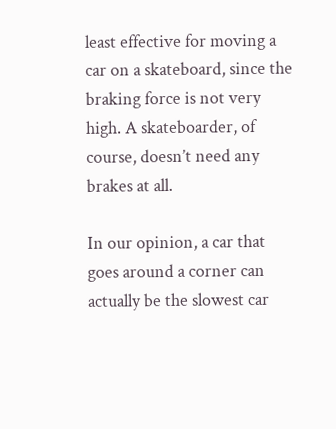least effective for moving a car on a skateboard, since the braking force is not very high. A skateboarder, of course, doesn’t need any brakes at all.

In our opinion, a car that goes around a corner can actually be the slowest car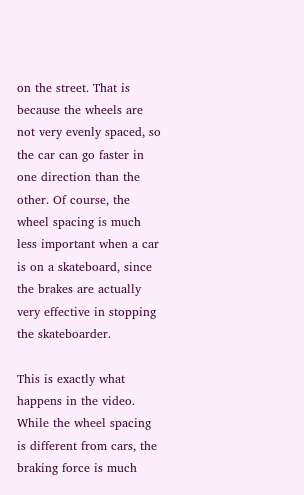on the street. That is because the wheels are not very evenly spaced, so the car can go faster in one direction than the other. Of course, the wheel spacing is much less important when a car is on a skateboard, since the brakes are actually very effective in stopping the skateboarder.

This is exactly what happens in the video. While the wheel spacing is different from cars, the braking force is much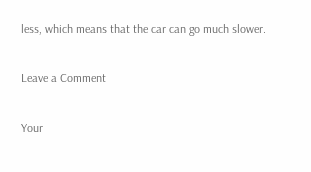less, which means that the car can go much slower.

Leave a Comment

Your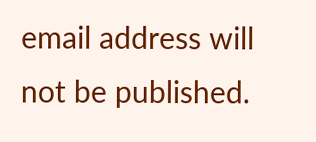email address will not be published.